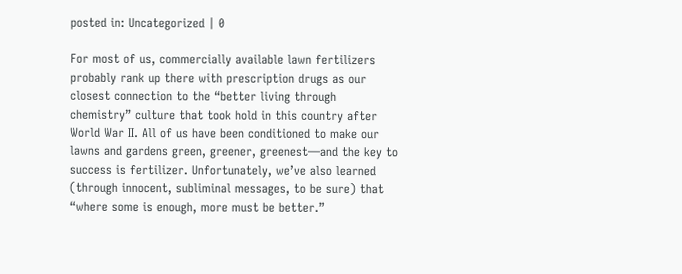posted in: Uncategorized | 0

For most of us, commercially available lawn fertilizers probably rank up there with prescription drugs as our closest connection to the “better living through chemistry” culture that took hold in this country after World War II. All of us have been conditioned to make our lawns and gardens green, greener, greenest—and the key to success is fertilizer. Unfortunately, we’ve also learned (through innocent, subliminal messages, to be sure) that “where some is enough, more must be better.”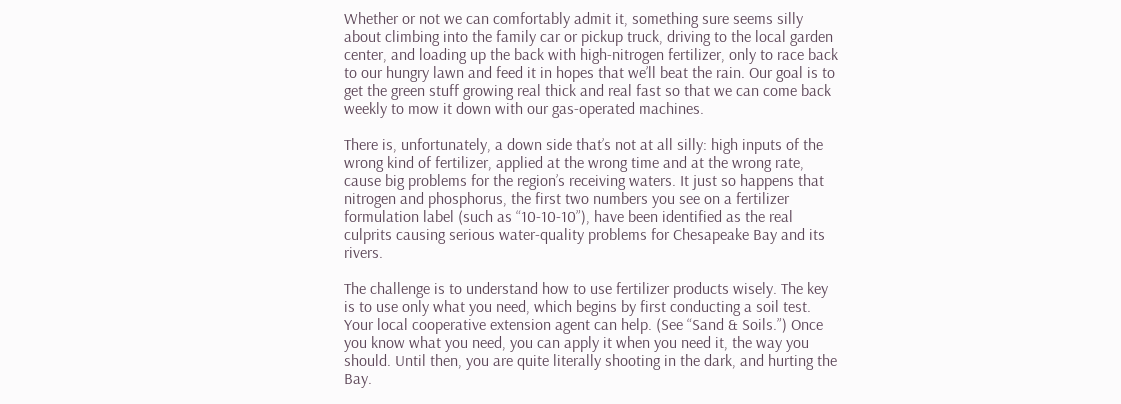Whether or not we can comfortably admit it, something sure seems silly about climbing into the family car or pickup truck, driving to the local garden center, and loading up the back with high-nitrogen fertilizer, only to race back to our hungry lawn and feed it in hopes that we’ll beat the rain. Our goal is to get the green stuff growing real thick and real fast so that we can come back weekly to mow it down with our gas-operated machines.

There is, unfortunately, a down side that’s not at all silly: high inputs of the wrong kind of fertilizer, applied at the wrong time and at the wrong rate, cause big problems for the region’s receiving waters. It just so happens that nitrogen and phosphorus, the first two numbers you see on a fertilizer formulation label (such as “10-10-10”), have been identified as the real culprits causing serious water-quality problems for Chesapeake Bay and its rivers.

The challenge is to understand how to use fertilizer products wisely. The key is to use only what you need, which begins by first conducting a soil test. Your local cooperative extension agent can help. (See “Sand & Soils.”) Once you know what you need, you can apply it when you need it, the way you should. Until then, you are quite literally shooting in the dark, and hurting the Bay.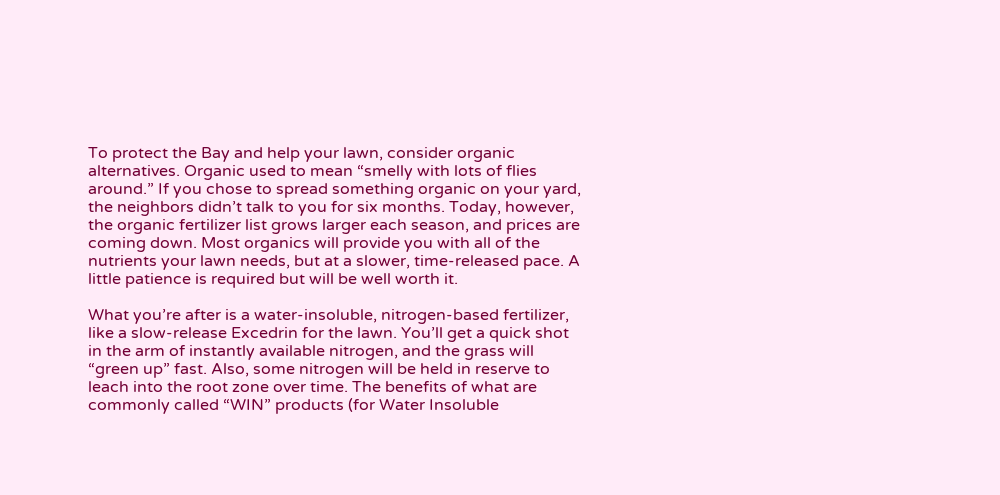To protect the Bay and help your lawn, consider organic alternatives. Organic used to mean “smelly with lots of flies around.” If you chose to spread something organic on your yard, the neighbors didn’t talk to you for six months. Today, however, the organic fertilizer list grows larger each season, and prices are coming down. Most organics will provide you with all of the nutrients your lawn needs, but at a slower, time-released pace. A little patience is required but will be well worth it.

What you’re after is a water-insoluble, nitrogen-based fertilizer, like a slow-release Excedrin for the lawn. You’ll get a quick shot in the arm of instantly available nitrogen, and the grass will “green up” fast. Also, some nitrogen will be held in reserve to leach into the root zone over time. The benefits of what are commonly called “WIN” products (for Water Insoluble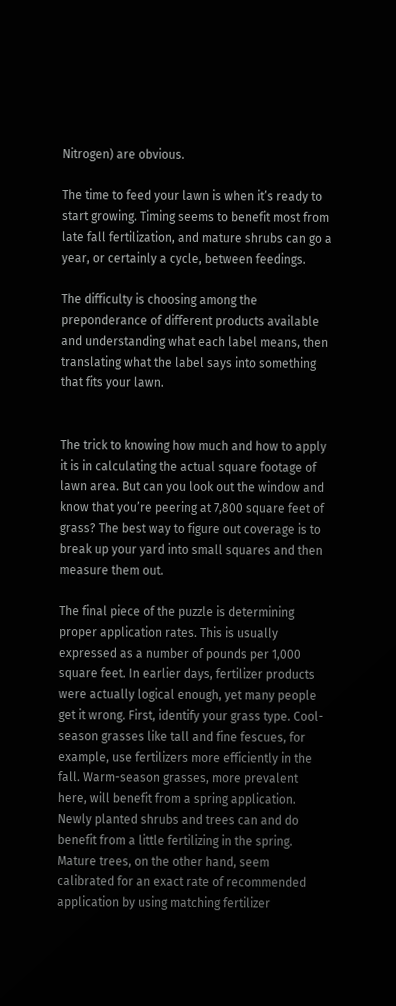Nitrogen) are obvious.

The time to feed your lawn is when it’s ready to start growing. Timing seems to benefit most from late fall fertilization, and mature shrubs can go a year, or certainly a cycle, between feedings.

The difficulty is choosing among the preponderance of different products available and understanding what each label means, then translating what the label says into something that fits your lawn.


The trick to knowing how much and how to apply it is in calculating the actual square footage of lawn area. But can you look out the window and know that you’re peering at 7,800 square feet of grass? The best way to figure out coverage is to break up your yard into small squares and then measure them out.

The final piece of the puzzle is determining proper application rates. This is usually expressed as a number of pounds per 1,000 square feet. In earlier days, fertilizer products were actually logical enough, yet many people get it wrong. First, identify your grass type. Cool-season grasses like tall and fine fescues, for example, use fertilizers more efficiently in the fall. Warm-season grasses, more prevalent here, will benefit from a spring application. Newly planted shrubs and trees can and do benefit from a little fertilizing in the spring. Mature trees, on the other hand, seem calibrated for an exact rate of recommended application by using matching fertilizer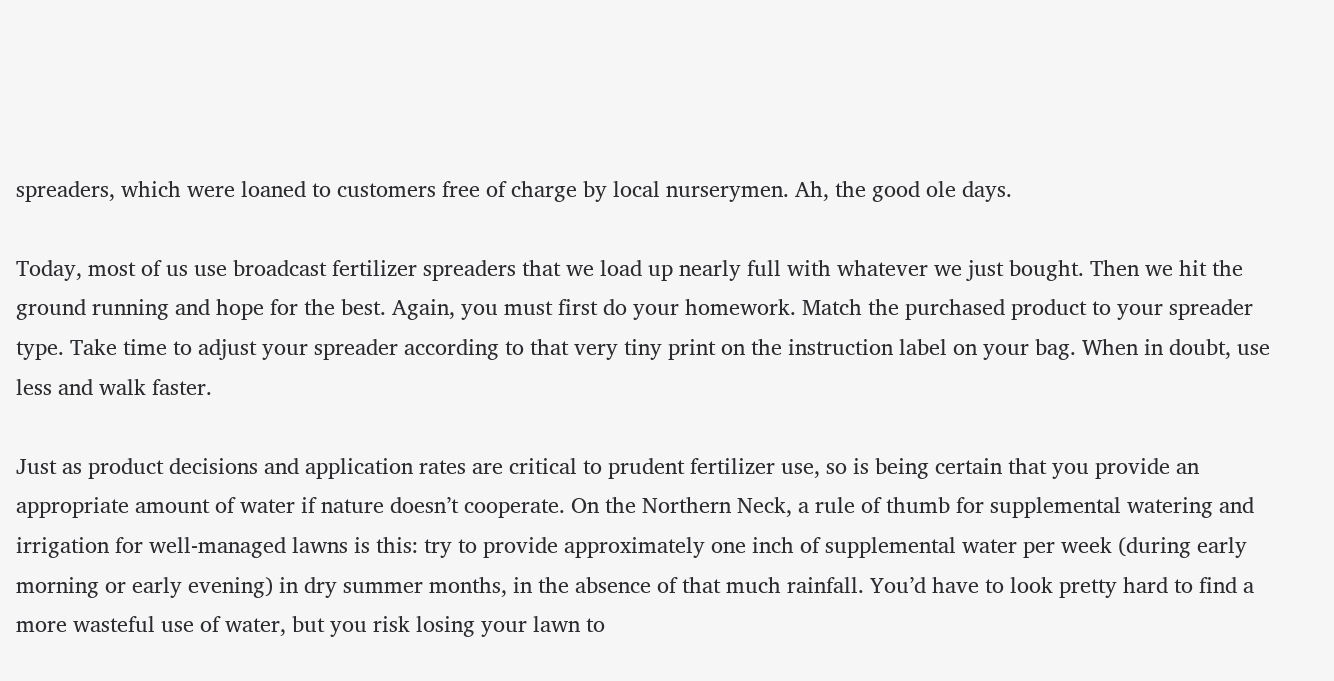spreaders, which were loaned to customers free of charge by local nurserymen. Ah, the good ole days.

Today, most of us use broadcast fertilizer spreaders that we load up nearly full with whatever we just bought. Then we hit the ground running and hope for the best. Again, you must first do your homework. Match the purchased product to your spreader type. Take time to adjust your spreader according to that very tiny print on the instruction label on your bag. When in doubt, use less and walk faster.

Just as product decisions and application rates are critical to prudent fertilizer use, so is being certain that you provide an appropriate amount of water if nature doesn’t cooperate. On the Northern Neck, a rule of thumb for supplemental watering and irrigation for well-managed lawns is this: try to provide approximately one inch of supplemental water per week (during early morning or early evening) in dry summer months, in the absence of that much rainfall. You’d have to look pretty hard to find a more wasteful use of water, but you risk losing your lawn to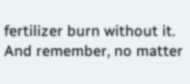fertilizer burn without it. And remember, no matter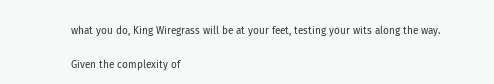what you do, King Wiregrass will be at your feet, testing your wits along the way.

Given the complexity of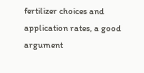fertilizer choices and application rates, a good argument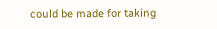could be made for taking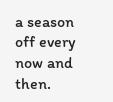a season off every now and then.